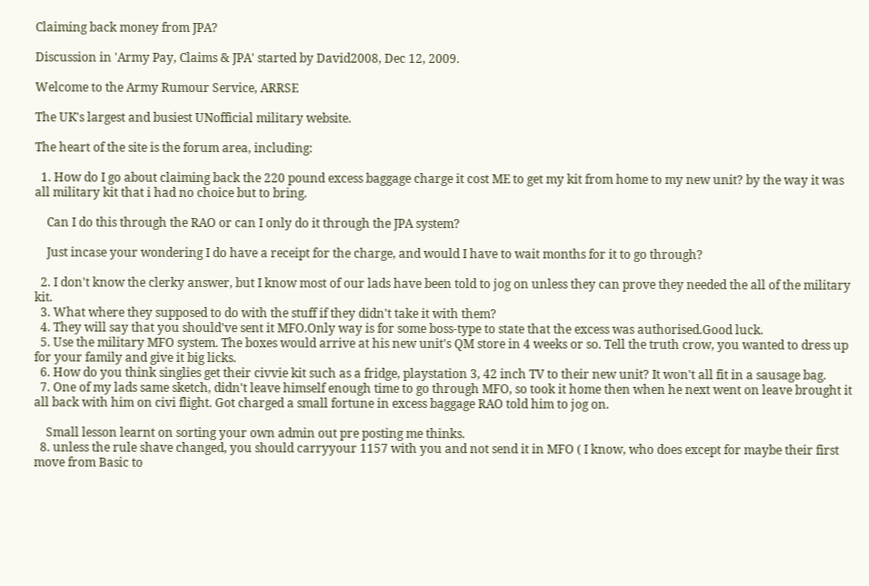Claiming back money from JPA?

Discussion in 'Army Pay, Claims & JPA' started by David2008, Dec 12, 2009.

Welcome to the Army Rumour Service, ARRSE

The UK's largest and busiest UNofficial military website.

The heart of the site is the forum area, including:

  1. How do I go about claiming back the 220 pound excess baggage charge it cost ME to get my kit from home to my new unit? by the way it was all military kit that i had no choice but to bring.

    Can I do this through the RAO or can I only do it through the JPA system?

    Just incase your wondering I do have a receipt for the charge, and would I have to wait months for it to go through?

  2. I don't know the clerky answer, but I know most of our lads have been told to jog on unless they can prove they needed the all of the military kit.
  3. What where they supposed to do with the stuff if they didn't take it with them?
  4. They will say that you should've sent it MFO.Only way is for some boss-type to state that the excess was authorised.Good luck.
  5. Use the military MFO system. The boxes would arrive at his new unit's QM store in 4 weeks or so. Tell the truth crow, you wanted to dress up for your family and give it big licks.
  6. How do you think singlies get their civvie kit such as a fridge, playstation 3, 42 inch TV to their new unit? It won't all fit in a sausage bag.
  7. One of my lads same sketch, didn't leave himself enough time to go through MFO, so took it home then when he next went on leave brought it all back with him on civi flight. Got charged a small fortune in excess baggage RAO told him to jog on.

    Small lesson learnt on sorting your own admin out pre posting me thinks.
  8. unless the rule shave changed, you should carryyour 1157 with you and not send it in MFO ( I know, who does except for maybe their first move from Basic to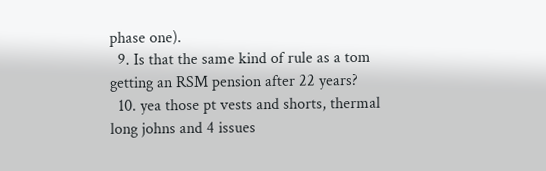phase one).
  9. Is that the same kind of rule as a tom getting an RSM pension after 22 years?
  10. yea those pt vests and shorts, thermal long johns and 4 issues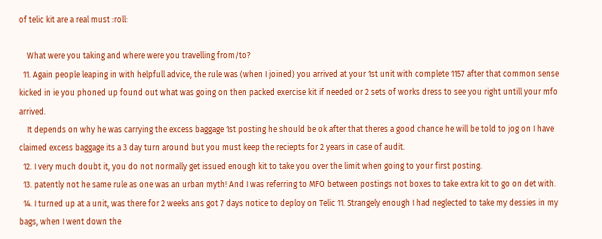of telic kit are a real must :roll:

    What were you taking and where were you travelling from/to?
  11. Again people leaping in with helpfull advice, the rule was (when I joined) you arrived at your 1st unit with complete 1157 after that common sense kicked in ie you phoned up found out what was going on then packed exercise kit if needed or 2 sets of works dress to see you right untill your mfo arrived.
    It depends on why he was carrying the excess baggage 1st posting he should be ok after that theres a good chance he will be told to jog on I have claimed excess baggage its a 3 day turn around but you must keep the reciepts for 2 years in case of audit.
  12. I very much doubt it, you do not normally get issued enough kit to take you over the limit when going to your first posting.
  13. patently not he same rule as one was an urban myth! And I was referring to MFO between postings not boxes to take extra kit to go on det with.
  14. I turned up at a unit, was there for 2 weeks ans got 7 days notice to deploy on Telic 11. Strangely enough I had neglected to take my dessies in my bags, when I went down the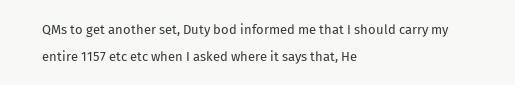QMs to get another set, Duty bod informed me that I should carry my entire 1157 etc etc when I asked where it says that, He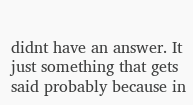didnt have an answer. It just something that gets said probably because in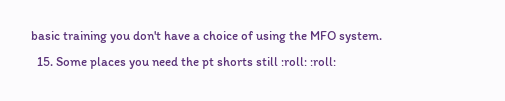basic training you don't have a choice of using the MFO system.
  15. Some places you need the pt shorts still :roll: :roll: